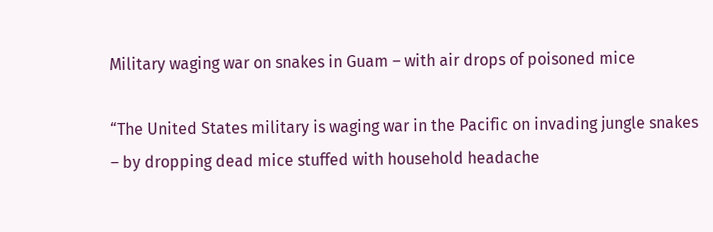Military waging war on snakes in Guam – with air drops of poisoned mice

“The United States military is waging war in the Pacific on invading jungle snakes – by dropping dead mice stuffed with household headache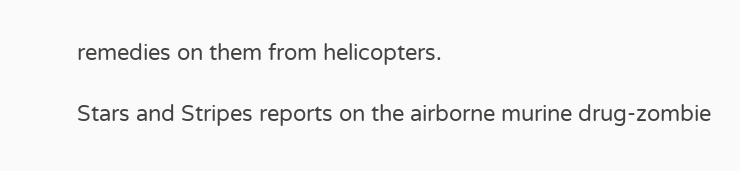remedies on them from helicopters.

Stars and Stripes reports on the airborne murine drug-zombie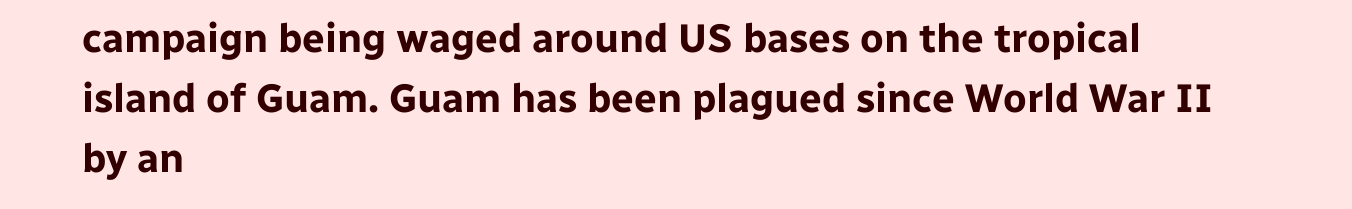campaign being waged around US bases on the tropical island of Guam. Guam has been plagued since World War II by an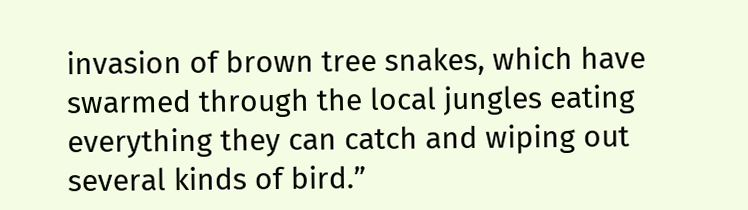invasion of brown tree snakes, which have swarmed through the local jungles eating everything they can catch and wiping out several kinds of bird.”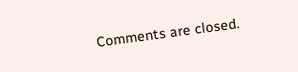Comments are closed.